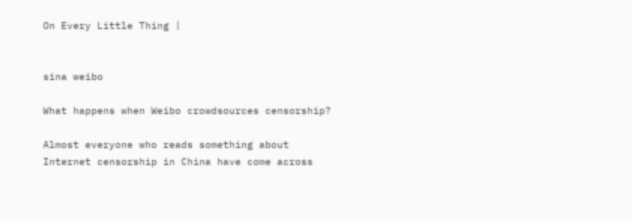On Every Little Thing |


sina weibo

What happens when Weibo crowdsources censorship?

Almost everyone who reads something about Internet censorship in China have come across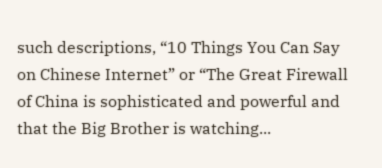such descriptions, “10 Things You Can Say on Chinese Internet” or “The Great Firewall of China is sophisticated and powerful and that the Big Brother is watching...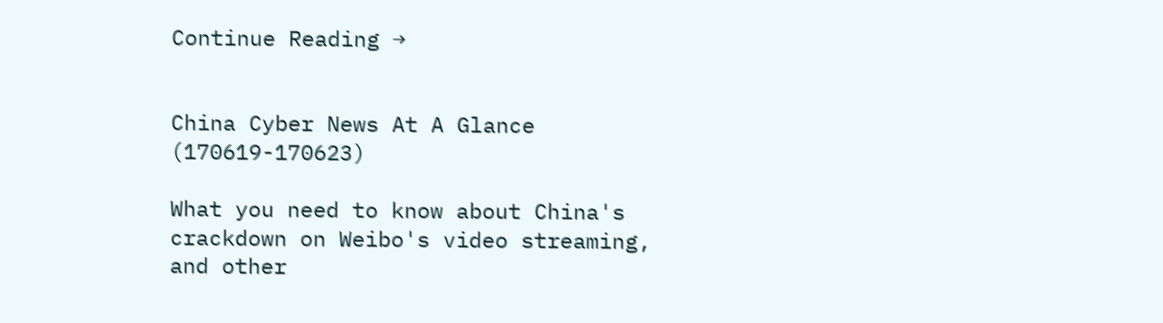Continue Reading →


China Cyber News At A Glance (170619-170623)

What you need to know about China's crackdown on Weibo's video streaming, and other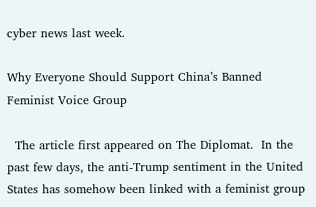cyber news last week.

Why Everyone Should Support China’s Banned Feminist Voice Group

  The article first appeared on The Diplomat.  In the past few days, the anti-Trump sentiment in the United States has somehow been linked with a feminist group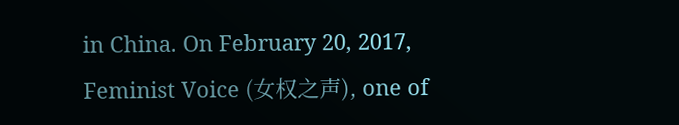in China. On February 20, 2017, Feminist Voice (女权之声), one of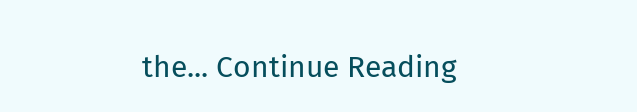the... Continue Reading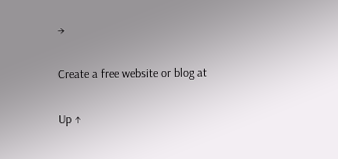→

Create a free website or blog at

Up ↑